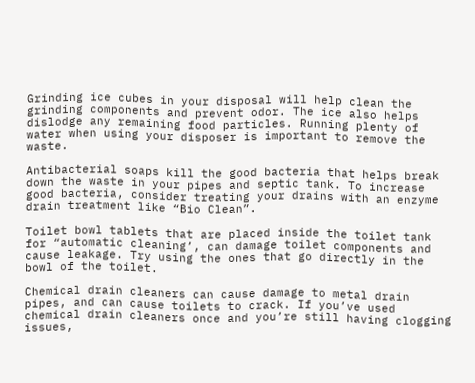Grinding ice cubes in your disposal will help clean the grinding components and prevent odor. The ice also helps dislodge any remaining food particles. Running plenty of water when using your disposer is important to remove the waste.

Antibacterial soaps kill the good bacteria that helps break down the waste in your pipes and septic tank. To increase good bacteria, consider treating your drains with an enzyme drain treatment like “Bio Clean”.

Toilet bowl tablets that are placed inside the toilet tank for “automatic cleaning’, can damage toilet components and cause leakage. Try using the ones that go directly in the bowl of the toilet.

Chemical drain cleaners can cause damage to metal drain pipes, and can cause toilets to crack. If you’ve used chemical drain cleaners once and you’re still having clogging issues,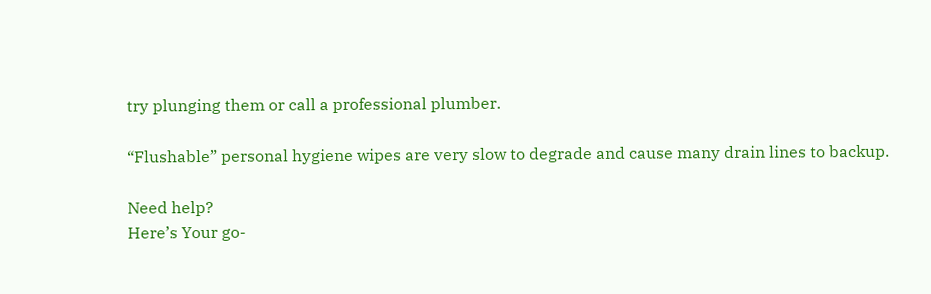try plunging them or call a professional plumber.

“Flushable” personal hygiene wipes are very slow to degrade and cause many drain lines to backup.

Need help?
Here’s Your go-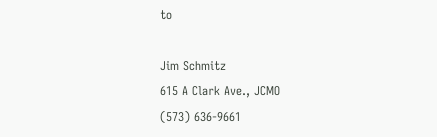to

Jim Schmitz
615 A Clark Ave., JCMO
(573) 636-9661